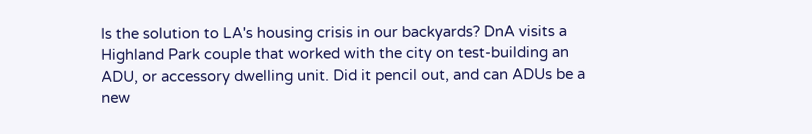Is the solution to LA's housing crisis in our backyards? DnA visits a Highland Park couple that worked with the city on test-building an ADU, or accessory dwelling unit. Did it pencil out, and can ADUs be a new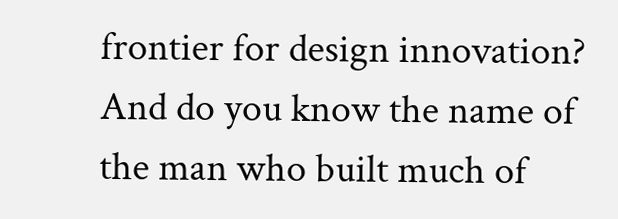frontier for design innovation? And do you know the name of the man who built much of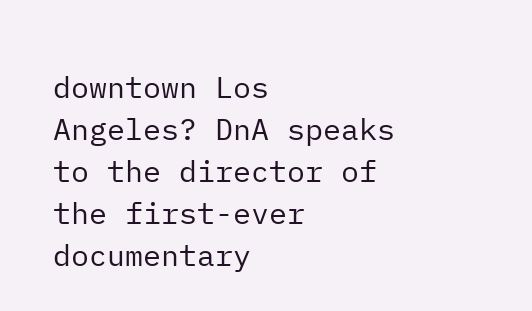downtown Los Angeles? DnA speaks to the director of the first-ever documentary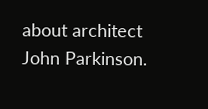about architect John Parkinson.